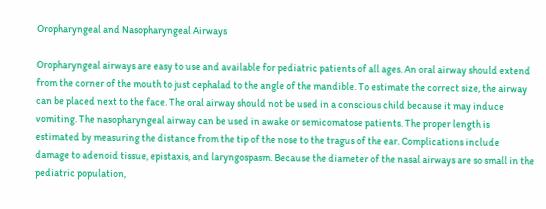Oropharyngeal and Nasopharyngeal Airways

Oropharyngeal airways are easy to use and available for pediatric patients of all ages. An oral airway should extend from the corner of the mouth to just cephalad to the angle of the mandible. To estimate the correct size, the airway can be placed next to the face. The oral airway should not be used in a conscious child because it may induce vomiting. The nasopharyngeal airway can be used in awake or semicomatose patients. The proper length is estimated by measuring the distance from the tip of the nose to the tragus of the ear. Complications include damage to adenoid tissue, epistaxis, and laryngospasm. Because the diameter of the nasal airways are so small in the pediatric population,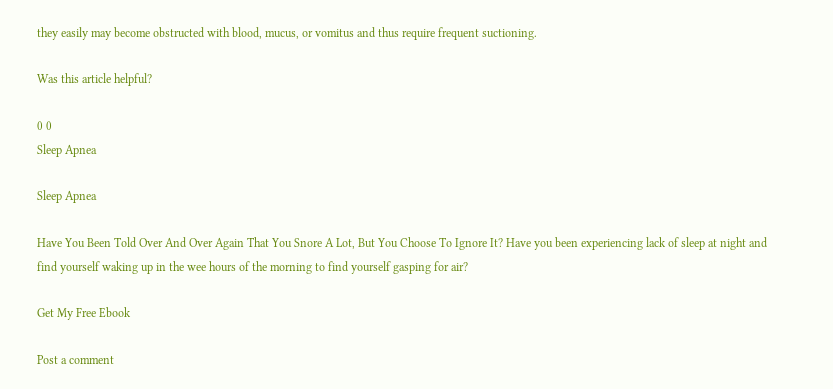they easily may become obstructed with blood, mucus, or vomitus and thus require frequent suctioning.

Was this article helpful?

0 0
Sleep Apnea

Sleep Apnea

Have You Been Told Over And Over Again That You Snore A Lot, But You Choose To Ignore It? Have you been experiencing lack of sleep at night and find yourself waking up in the wee hours of the morning to find yourself gasping for air?

Get My Free Ebook

Post a comment